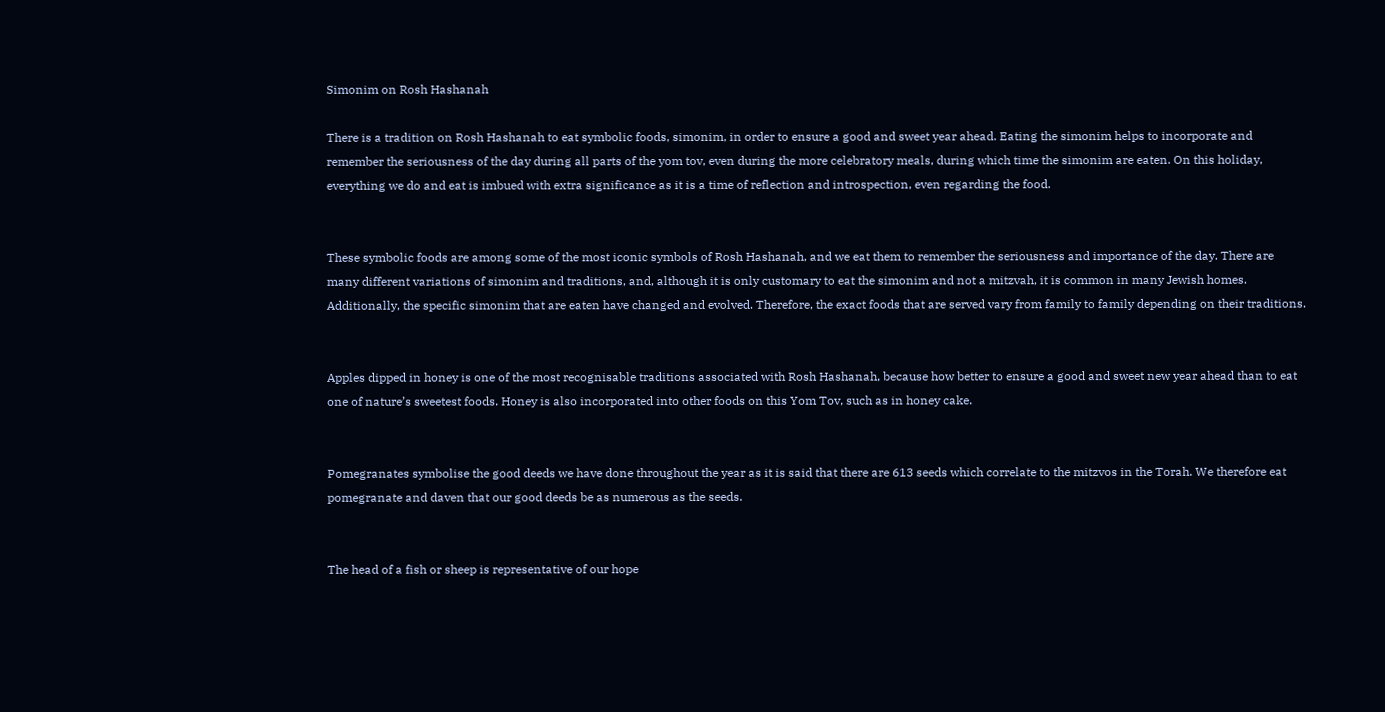Simonim on Rosh Hashanah

There is a tradition on Rosh Hashanah to eat symbolic foods, simonim, in order to ensure a good and sweet year ahead. Eating the simonim helps to incorporate and remember the seriousness of the day during all parts of the yom tov, even during the more celebratory meals, during which time the simonim are eaten. On this holiday, everything we do and eat is imbued with extra significance as it is a time of reflection and introspection, even regarding the food.


These symbolic foods are among some of the most iconic symbols of Rosh Hashanah, and we eat them to remember the seriousness and importance of the day. There are many different variations of simonim and traditions, and, although it is only customary to eat the simonim and not a mitzvah, it is common in many Jewish homes. Additionally, the specific simonim that are eaten have changed and evolved. Therefore, the exact foods that are served vary from family to family depending on their traditions.


Apples dipped in honey is one of the most recognisable traditions associated with Rosh Hashanah, because how better to ensure a good and sweet new year ahead than to eat one of nature’s sweetest foods. Honey is also incorporated into other foods on this Yom Tov, such as in honey cake.


Pomegranates symbolise the good deeds we have done throughout the year as it is said that there are 613 seeds which correlate to the mitzvos in the Torah. We therefore eat pomegranate and daven that our good deeds be as numerous as the seeds.


The head of a fish or sheep is representative of our hope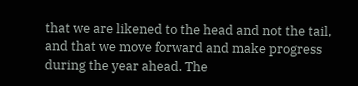that we are likened to the head and not the tail, and that we move forward and make progress during the year ahead. The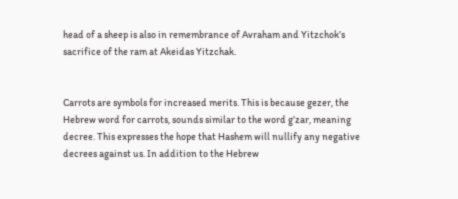head of a sheep is also in remembrance of Avraham and Yitzchok’s sacrifice of the ram at Akeidas Yitzchak.


Carrots are symbols for increased merits. This is because gezer, the Hebrew word for carrots, sounds similar to the word g’zar, meaning decree. This expresses the hope that Hashem will nullify any negative decrees against us. In addition to the Hebrew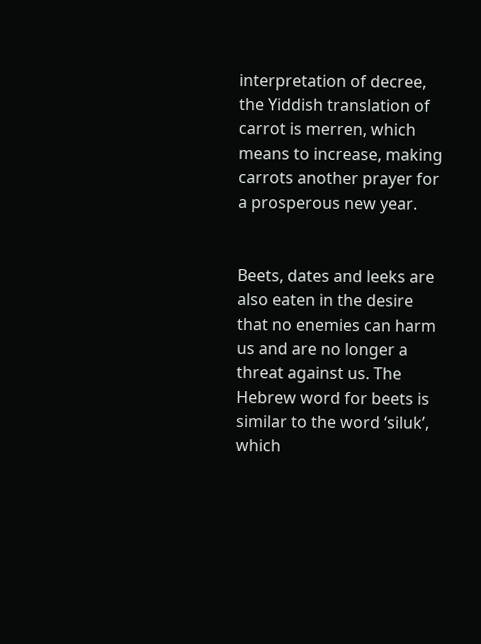interpretation of decree, the Yiddish translation of carrot is merren, which means to increase, making carrots another prayer for a prosperous new year.


Beets, dates and leeks are also eaten in the desire that no enemies can harm us and are no longer a threat against us. The Hebrew word for beets is similar to the word ‘siluk’, which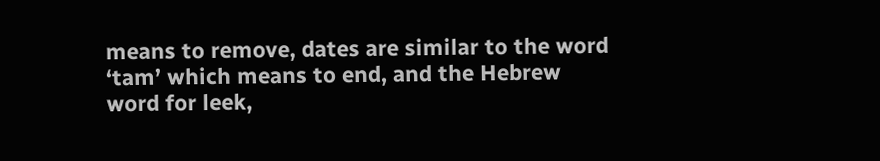means to remove, dates are similar to the word ‘tam’ which means to end, and the Hebrew word for leek,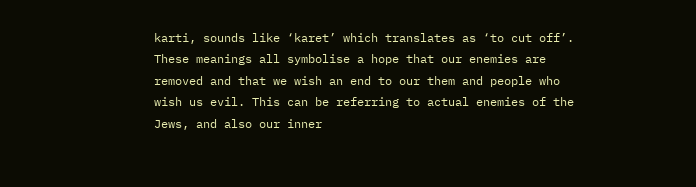karti, sounds like ‘karet’ which translates as ‘to cut off’. These meanings all symbolise a hope that our enemies are removed and that we wish an end to our them and people who wish us evil. This can be referring to actual enemies of the Jews, and also our inner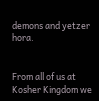demons and yetzer hora.


From all of us at Kosher Kingdom we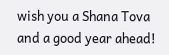wish you a Shana Tova and a good year ahead!